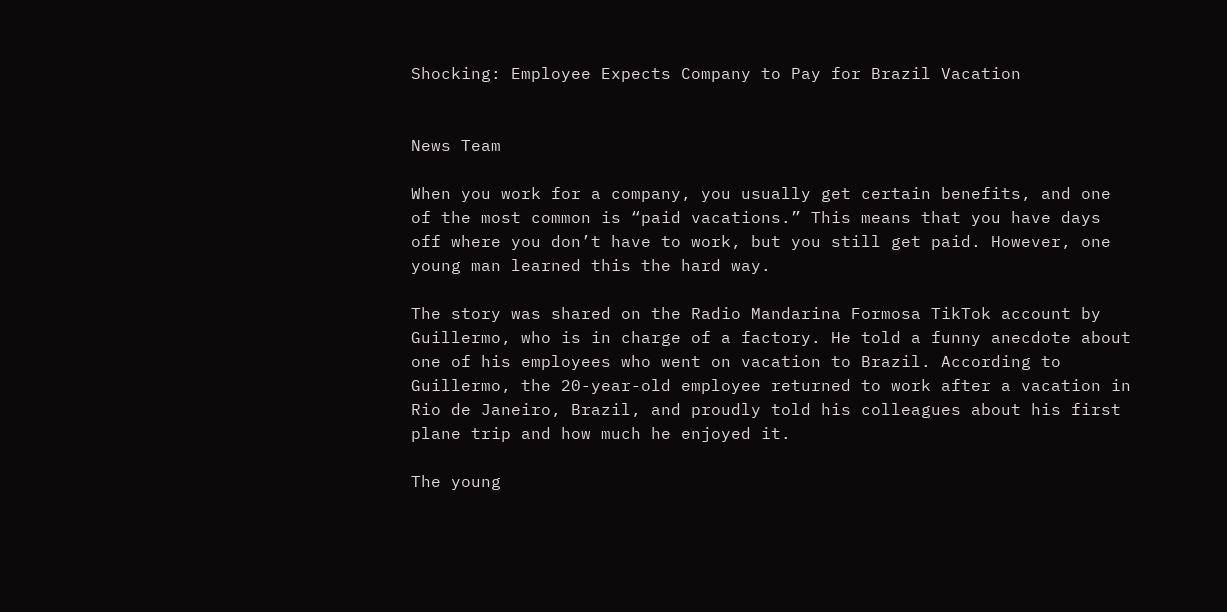Shocking: Employee Expects Company to Pay for Brazil Vacation


News Team

When you work for a company, you usually get certain benefits, and one of the most common is “paid vacations.” This means that you have days off where you don’t have to work, but you still get paid. However, one young man learned this the hard way.

The story was shared on the Radio Mandarina Formosa TikTok account by Guillermo, who is in charge of a factory. He told a funny anecdote about one of his employees who went on vacation to Brazil. According to Guillermo, the 20-year-old employee returned to work after a vacation in Rio de Janeiro, Brazil, and proudly told his colleagues about his first plane trip and how much he enjoyed it.

The young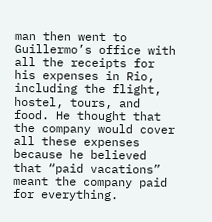man then went to Guillermo’s office with all the receipts for his expenses in Rio, including the flight, hostel, tours, and food. He thought that the company would cover all these expenses because he believed that “paid vacations” meant the company paid for everything.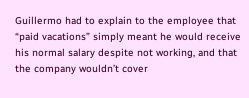Guillermo had to explain to the employee that “paid vacations” simply meant he would receive his normal salary despite not working, and that the company wouldn’t cover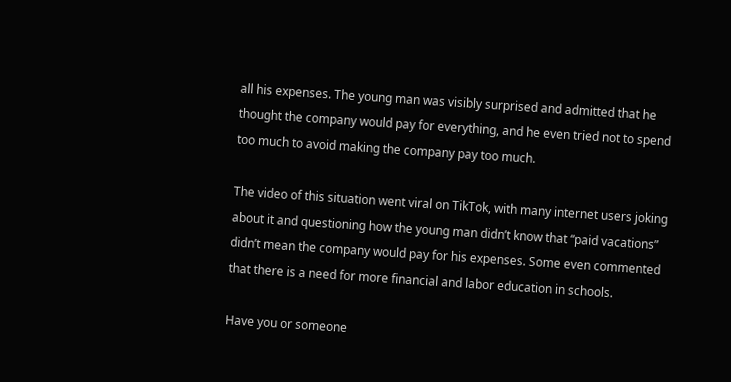all his expenses. The young man was visibly surprised and admitted that he thought the company would pay for everything, and he even tried not to spend too much to avoid making the company pay too much.

The video of this situation went viral on TikTok, with many internet users joking about it and questioning how the young man didn’t know that “paid vacations” didn’t mean the company would pay for his expenses. Some even commented that there is a need for more financial and labor education in schools.

Have you or someone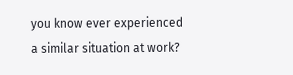you know ever experienced a similar situation at work?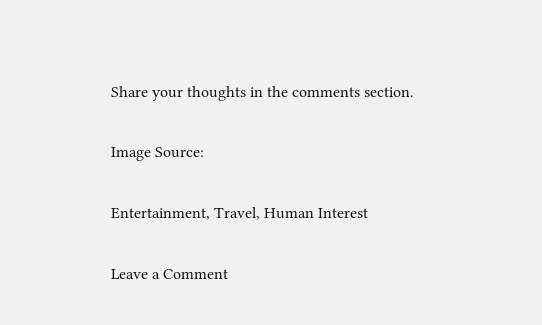Share your thoughts in the comments section.

Image Source:

Entertainment, Travel, Human Interest

Leave a Comment